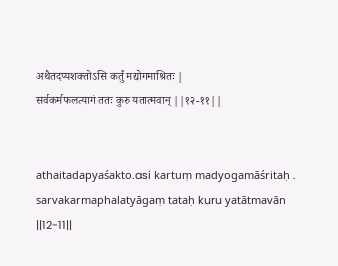अथैतदप्यशक्तोऽसि कर्तुं मद्योगमाश्रितः |
सर्वकर्मफलत्यागं ततः कुरु यतात्मवान् ||१२-११||


athaitadapyaśakto.asi kartuṃ madyogamāśritaḥ .
sarvakarmaphalatyāgaṃ tataḥ kuru yatātmavān ||12-11||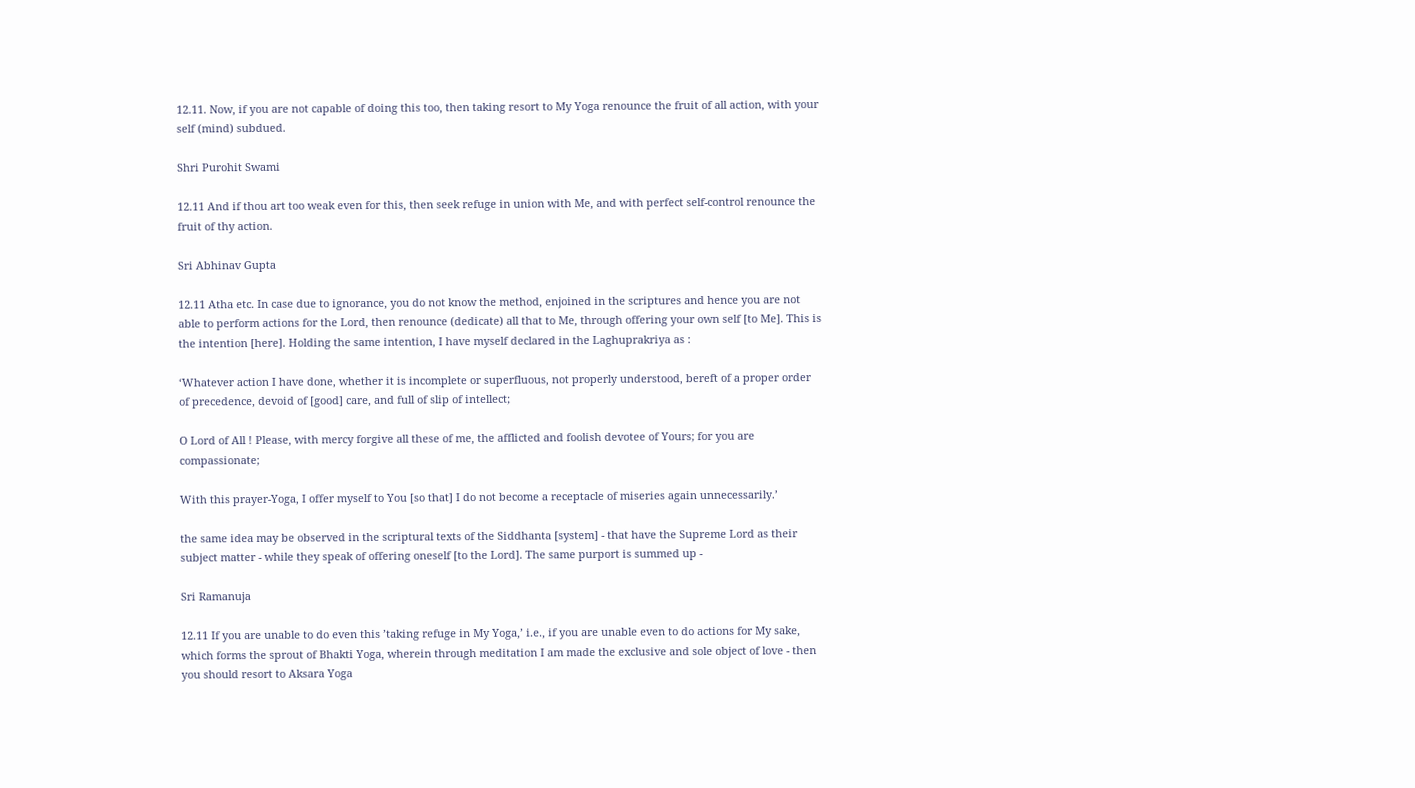12.11. Now, if you are not capable of doing this too, then taking resort to My Yoga renounce the fruit of all action, with your self (mind) subdued.

Shri Purohit Swami

12.11 And if thou art too weak even for this, then seek refuge in union with Me, and with perfect self-control renounce the fruit of thy action.

Sri Abhinav Gupta

12.11 Atha etc. In case due to ignorance, you do not know the method, enjoined in the scriptures and hence you are not able to perform actions for the Lord, then renounce (dedicate) all that to Me, through offering your own self [to Me]. This is the intention [here]. Holding the same intention, I have myself declared in the Laghuprakriya as :

‘Whatever action I have done, whether it is incomplete or superfluous, not properly understood, bereft of a proper order of precedence, devoid of [good] care, and full of slip of intellect;

O Lord of All ! Please, with mercy forgive all these of me, the afflicted and foolish devotee of Yours; for you are compassionate;

With this prayer-Yoga, I offer myself to You [so that] I do not become a receptacle of miseries again unnecessarily.’

the same idea may be observed in the scriptural texts of the Siddhanta [system] - that have the Supreme Lord as their subject matter - while they speak of offering oneself [to the Lord]. The same purport is summed up -

Sri Ramanuja

12.11 If you are unable to do even this ’taking refuge in My Yoga,’ i.e., if you are unable even to do actions for My sake, which forms the sprout of Bhakti Yoga, wherein through meditation I am made the exclusive and sole object of love - then you should resort to Aksara Yoga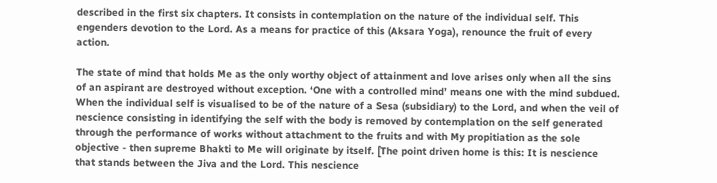described in the first six chapters. It consists in contemplation on the nature of the individual self. This engenders devotion to the Lord. As a means for practice of this (Aksara Yoga), renounce the fruit of every action.

The state of mind that holds Me as the only worthy object of attainment and love arises only when all the sins of an aspirant are destroyed without exception. ‘One with a controlled mind’ means one with the mind subdued. When the individual self is visualised to be of the nature of a Sesa (subsidiary) to the Lord, and when the veil of nescience consisting in identifying the self with the body is removed by contemplation on the self generated through the performance of works without attachment to the fruits and with My propitiation as the sole objective - then supreme Bhakti to Me will originate by itself. [The point driven home is this: It is nescience that stands between the Jiva and the Lord. This nescience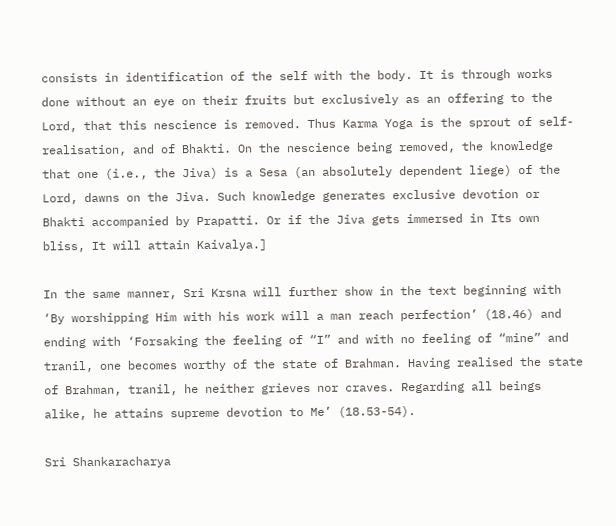consists in identification of the self with the body. It is through works done without an eye on their fruits but exclusively as an offering to the Lord, that this nescience is removed. Thus Karma Yoga is the sprout of self-realisation, and of Bhakti. On the nescience being removed, the knowledge that one (i.e., the Jiva) is a Sesa (an absolutely dependent liege) of the Lord, dawns on the Jiva. Such knowledge generates exclusive devotion or Bhakti accompanied by Prapatti. Or if the Jiva gets immersed in Its own bliss, It will attain Kaivalya.]

In the same manner, Sri Krsna will further show in the text beginning with ‘By worshipping Him with his work will a man reach perfection’ (18.46) and ending with ‘Forsaking the feeling of “I” and with no feeling of “mine” and tranil, one becomes worthy of the state of Brahman. Having realised the state of Brahman, tranil, he neither grieves nor craves. Regarding all beings alike, he attains supreme devotion to Me’ (18.53-54).

Sri Shankaracharya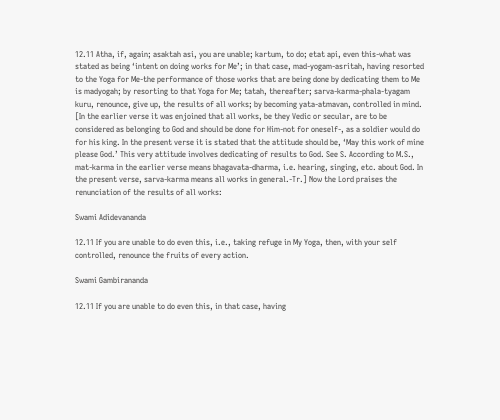12.11 Atha, if, again; asaktah asi, you are unable; kartum, to do; etat api, even this-what was stated as being ‘intent on doing works for Me’; in that case, mad-yogam-asritah, having resorted to the Yoga for Me-the performance of those works that are being done by dedicating them to Me is madyogah; by resorting to that Yoga for Me; tatah, thereafter; sarva-karma-phala-tyagam kuru, renounce, give up, the results of all works; by becoming yata-atmavan, controlled in mind. [In the earlier verse it was enjoined that all works, be they Vedic or secular, are to be considered as belonging to God and should be done for Him-not for oneself-, as a soldier would do for his king. In the present verse it is stated that the attitude should be, ‘May this work of mine please God.’ This very attitude involves dedicating of results to God. See S. According to M.S., mat-karma in the earlier verse means bhagavata-dharma, i.e. hearing, singing, etc. about God. In the present verse, sarva-karma means all works in general.-Tr.] Now the Lord praises the renunciation of the results of all works:

Swami Adidevananda

12.11 If you are unable to do even this, i.e., taking refuge in My Yoga, then, with your self controlled, renounce the fruits of every action.

Swami Gambirananda

12.11 If you are unable to do even this, in that case, having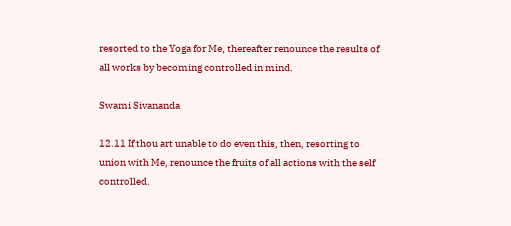resorted to the Yoga for Me, thereafter renounce the results of all works by becoming controlled in mind.

Swami Sivananda

12.11 If thou art unable to do even this, then, resorting to union with Me, renounce the fruits of all actions with the self controlled.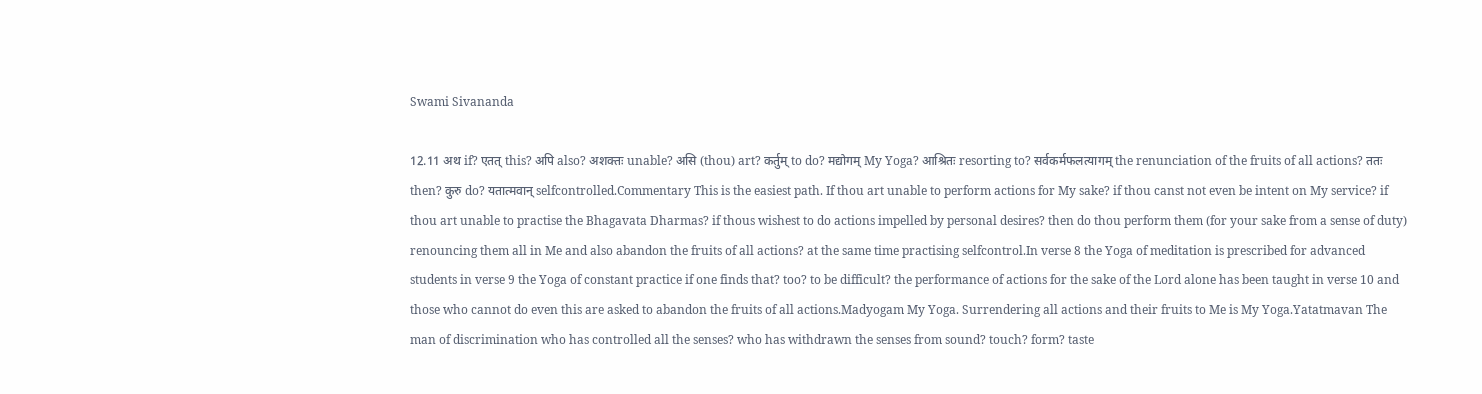Swami Sivananda

12.11 अथ if? एतत् this? अपि also? अशक्तः unable? असि (thou) art? कर्तुम् to do? मद्योगम् My Yoga? आश्रितः resorting to? सर्वकर्मफलत्यागम् the renunciation of the fruits of all actions? ततः then? कुरु do? यतात्मवान् selfcontrolled.Commentary This is the easiest path. If thou art unable to perform actions for My sake? if thou canst not even be intent on My service? if thou art unable to practise the Bhagavata Dharmas? if thous wishest to do actions impelled by personal desires? then do thou perform them (for your sake from a sense of duty) renouncing them all in Me and also abandon the fruits of all actions? at the same time practising selfcontrol.In verse 8 the Yoga of meditation is prescribed for advanced students in verse 9 the Yoga of constant practice if one finds that? too? to be difficult? the performance of actions for the sake of the Lord alone has been taught in verse 10 and those who cannot do even this are asked to abandon the fruits of all actions.Madyogam My Yoga. Surrendering all actions and their fruits to Me is My Yoga.Yatatmavan The man of discrimination who has controlled all the senses? who has withdrawn the senses from sound? touch? form? taste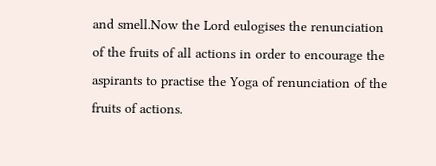and smell.Now the Lord eulogises the renunciation of the fruits of all actions in order to encourage the aspirants to practise the Yoga of renunciation of the fruits of actions.